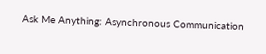Ask Me Anything: Asynchronous Communication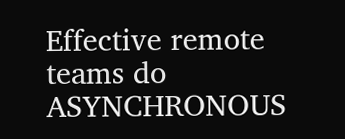Effective remote teams do ASYNCHRONOUS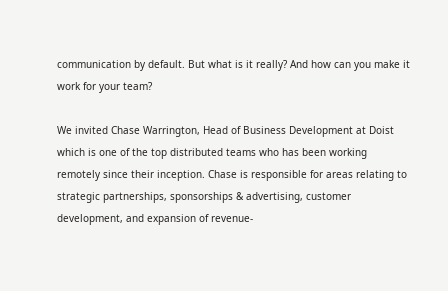communication by default. But what is it really? And how can you make it work for your team?

We invited Chase Warrington, Head of Business Development at Doist which is one of the top distributed teams who has been working remotely since their inception. Chase is responsible for areas relating to strategic partnerships, sponsorships & advertising, customer development, and expansion of revenue-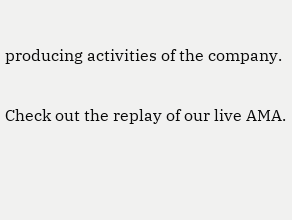producing activities of the company.

Check out the replay of our live AMA.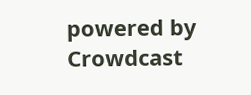powered by Crowdcast